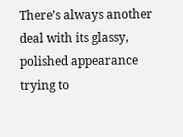There’s always another deal with its glassy, polished appearance trying to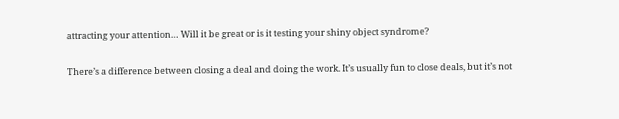attracting your attention… Will it be great or is it testing your shiny object syndrome?

There’s a difference between closing a deal and doing the work. It’s usually fun to close deals, but it’s not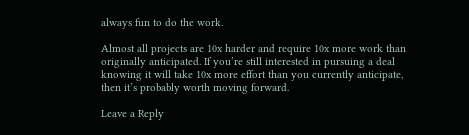always fun to do the work.

Almost all projects are 10x harder and require 10x more work than originally anticipated. If you’re still interested in pursuing a deal knowing it will take 10x more effort than you currently anticipate, then it’s probably worth moving forward.

Leave a Reply